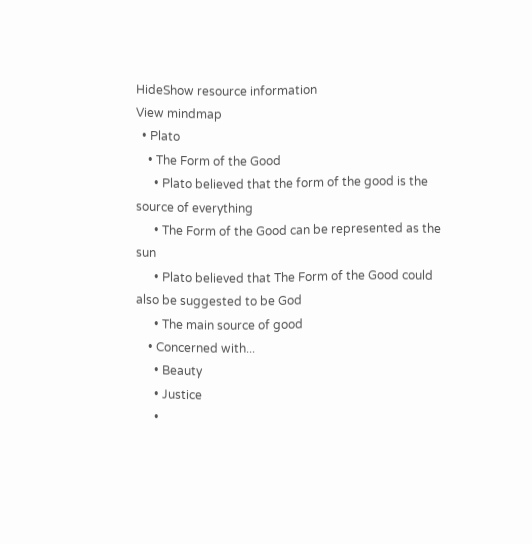HideShow resource information
View mindmap
  • Plato
    • The Form of the Good
      • Plato believed that the form of the good is the source of everything
      • The Form of the Good can be represented as the sun
      • Plato believed that The Form of the Good could also be suggested to be God
      • The main source of good
    • Concerned with...
      • Beauty
      • Justice
      •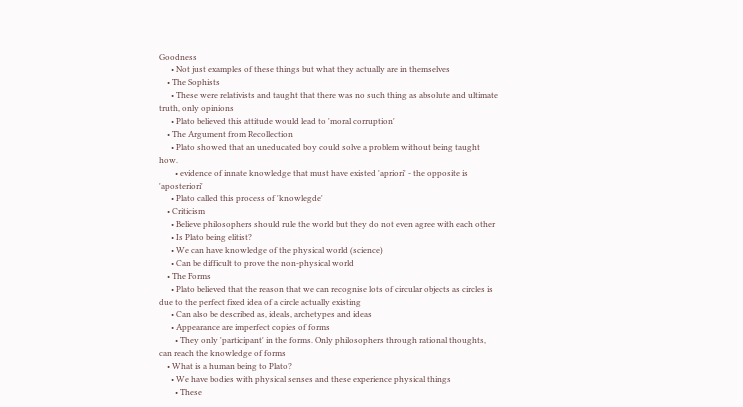Goodness
      • Not just examples of these things but what they actually are in themselves
    • The Sophists
      • These were relativists and taught that there was no such thing as absolute and ultimate truth, only opinions
      • Plato believed this attitude would lead to 'moral corruption'
    • The Argument from Recollection
      • Plato showed that an uneducated boy could solve a problem without being taught how.
        • evidence of innate knowledge that must have existed 'apriori' - the opposite is 'aposteriori'
      • Plato called this process of 'knowlegde'
    • Criticism
      • Believe philosophers should rule the world but they do not even agree with each other
      • Is Plato being elitist?
      • We can have knowledge of the physical world (science)
      • Can be difficult to prove the non-physical world
    • The Forms
      • Plato believed that the reason that we can recognise lots of circular objects as circles is due to the perfect fixed idea of a circle actually existing
      • Can also be described as, ideals, archetypes and ideas
      • Appearance are imperfect copies of forms
        • They only 'participant' in the forms. Only philosophers through rational thoughts, can reach the knowledge of forms
    • What is a human being to Plato?
      • We have bodies with physical senses and these experience physical things
        • These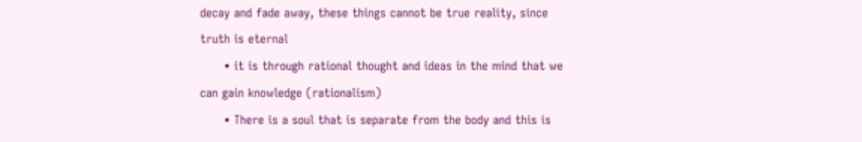decay and fade away, these things cannot be true reality, since truth is eternal
      • it is through rational thought and ideas in the mind that we can gain knowledge (rationalism)
      • There is a soul that is separate from the body and this is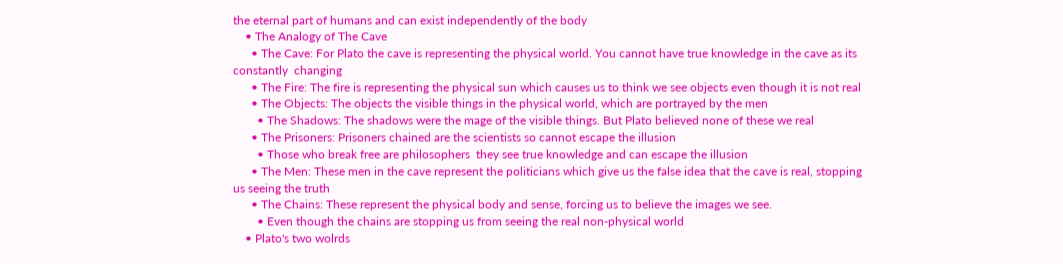the eternal part of humans and can exist independently of the body
    • The Analogy of The Cave
      • The Cave: For Plato the cave is representing the physical world. You cannot have true knowledge in the cave as its constantly  changing
      • The Fire: The fire is representing the physical sun which causes us to think we see objects even though it is not real
      • The Objects: The objects the visible things in the physical world, which are portrayed by the men
        • The Shadows: The shadows were the mage of the visible things. But Plato believed none of these we real
      • The Prisoners: Prisoners chained are the scientists so cannot escape the illusion
        • Those who break free are philosophers  they see true knowledge and can escape the illusion
      • The Men: These men in the cave represent the politicians which give us the false idea that the cave is real, stopping us seeing the truth
      • The Chains: These represent the physical body and sense, forcing us to believe the images we see.
        • Even though the chains are stopping us from seeing the real non-physical world
    • Plato's two wolrds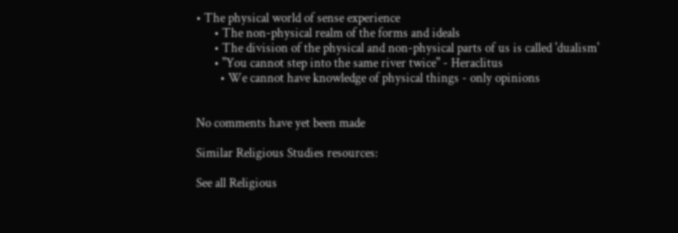• The physical world of sense experience
      • The non-physical realm of the forms and ideals
      • The division of the physical and non-physical parts of us is called 'dualism'
      • "You cannot step into the same river twice" - Heraclitus
        • We cannot have knowledge of physical things - only opinions


No comments have yet been made

Similar Religious Studies resources:

See all Religious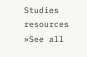Studies resources »See all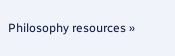Philosophy resources »